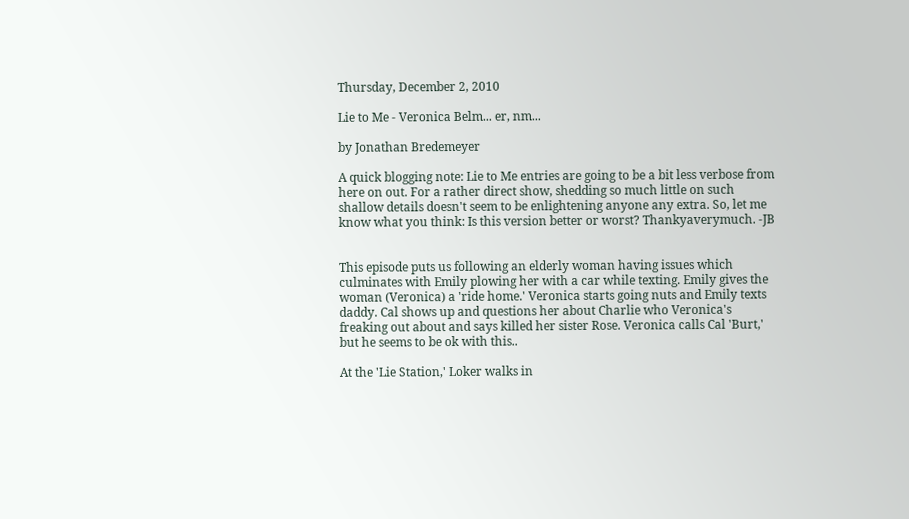Thursday, December 2, 2010

Lie to Me - Veronica Belm... er, nm...

by Jonathan Bredemeyer

A quick blogging note: Lie to Me entries are going to be a bit less verbose from here on out. For a rather direct show, shedding so much little on such shallow details doesn't seem to be enlightening anyone any extra. So, let me know what you think: Is this version better or worst? Thankyaverymuch. -JB


This episode puts us following an elderly woman having issues which culminates with Emily plowing her with a car while texting. Emily gives the woman (Veronica) a 'ride home.' Veronica starts going nuts and Emily texts daddy. Cal shows up and questions her about Charlie who Veronica's freaking out about and says killed her sister Rose. Veronica calls Cal 'Burt,' but he seems to be ok with this..

At the 'Lie Station,' Loker walks in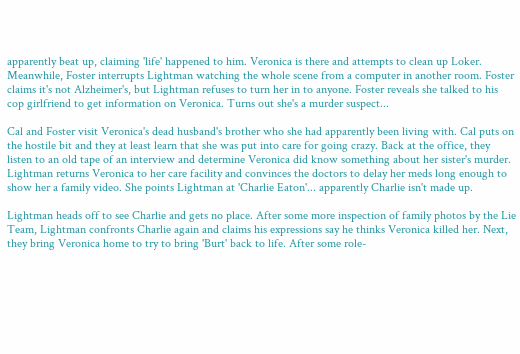apparently beat up, claiming 'life' happened to him. Veronica is there and attempts to clean up Loker. Meanwhile, Foster interrupts Lightman watching the whole scene from a computer in another room. Foster claims it's not Alzheimer's, but Lightman refuses to turn her in to anyone. Foster reveals she talked to his cop girlfriend to get information on Veronica. Turns out she's a murder suspect...

Cal and Foster visit Veronica's dead husband's brother who she had apparently been living with. Cal puts on the hostile bit and they at least learn that she was put into care for going crazy. Back at the office, they listen to an old tape of an interview and determine Veronica did know something about her sister's murder. Lightman returns Veronica to her care facility and convinces the doctors to delay her meds long enough to show her a family video. She points Lightman at 'Charlie Eaton'... apparently Charlie isn't made up.

Lightman heads off to see Charlie and gets no place. After some more inspection of family photos by the Lie Team, Lightman confronts Charlie again and claims his expressions say he thinks Veronica killed her. Next, they bring Veronica home to try to bring 'Burt' back to life. After some role-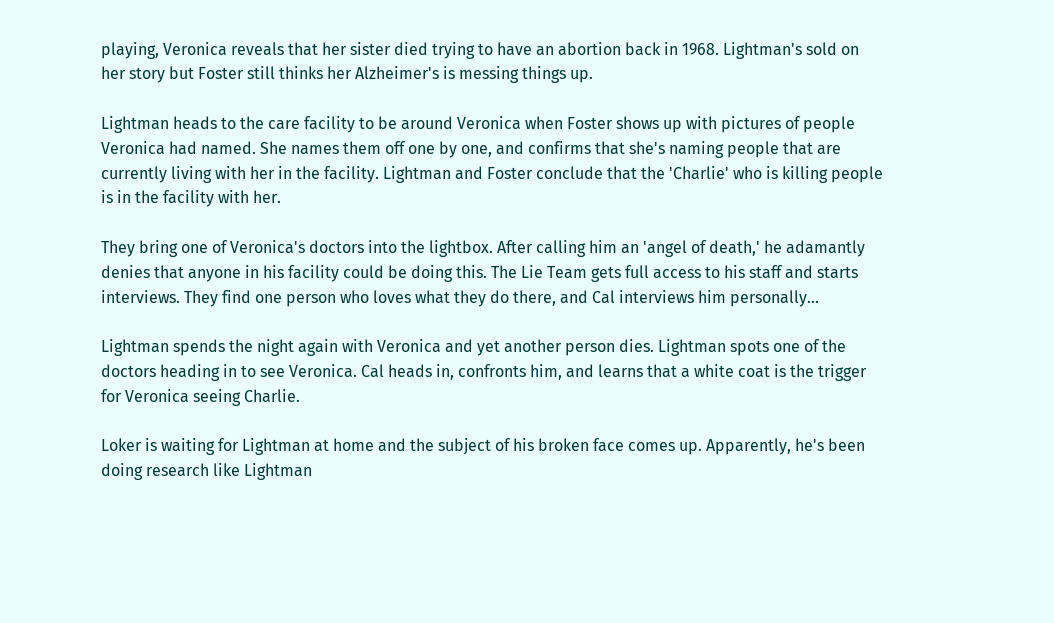playing, Veronica reveals that her sister died trying to have an abortion back in 1968. Lightman's sold on her story but Foster still thinks her Alzheimer's is messing things up.

Lightman heads to the care facility to be around Veronica when Foster shows up with pictures of people Veronica had named. She names them off one by one, and confirms that she's naming people that are currently living with her in the facility. Lightman and Foster conclude that the 'Charlie' who is killing people is in the facility with her.

They bring one of Veronica's doctors into the lightbox. After calling him an 'angel of death,' he adamantly denies that anyone in his facility could be doing this. The Lie Team gets full access to his staff and starts interviews. They find one person who loves what they do there, and Cal interviews him personally...

Lightman spends the night again with Veronica and yet another person dies. Lightman spots one of the doctors heading in to see Veronica. Cal heads in, confronts him, and learns that a white coat is the trigger for Veronica seeing Charlie.

Loker is waiting for Lightman at home and the subject of his broken face comes up. Apparently, he's been doing research like Lightman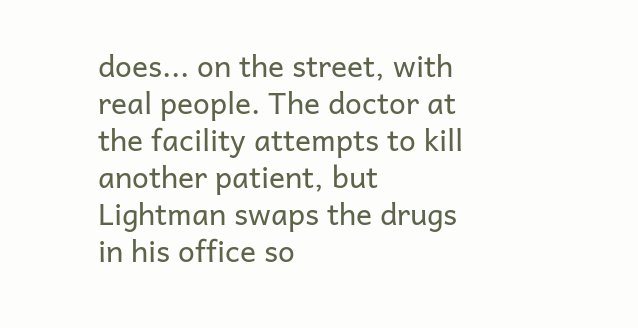does... on the street, with real people. The doctor at the facility attempts to kill another patient, but Lightman swaps the drugs in his office so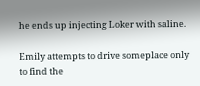he ends up injecting Loker with saline.

Emily attempts to drive someplace only to find the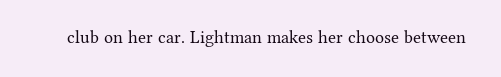club on her car. Lightman makes her choose between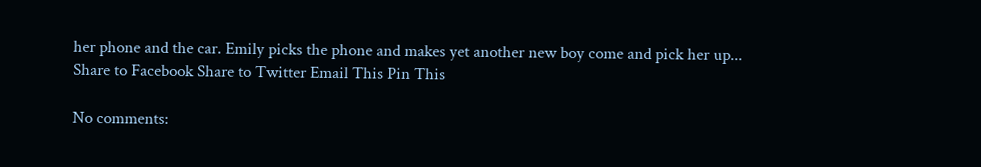her phone and the car. Emily picks the phone and makes yet another new boy come and pick her up...
Share to Facebook Share to Twitter Email This Pin This

No comments: